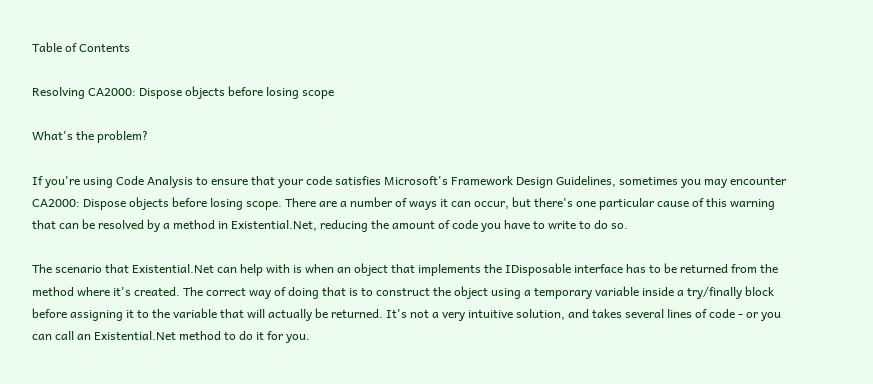Table of Contents

Resolving CA2000: Dispose objects before losing scope

What's the problem?

If you're using Code Analysis to ensure that your code satisfies Microsoft's Framework Design Guidelines, sometimes you may encounter CA2000: Dispose objects before losing scope. There are a number of ways it can occur, but there's one particular cause of this warning that can be resolved by a method in Existential.Net, reducing the amount of code you have to write to do so.

The scenario that Existential.Net can help with is when an object that implements the IDisposable interface has to be returned from the method where it's created. The correct way of doing that is to construct the object using a temporary variable inside a try/finally block before assigning it to the variable that will actually be returned. It's not a very intuitive solution, and takes several lines of code - or you can call an Existential.Net method to do it for you.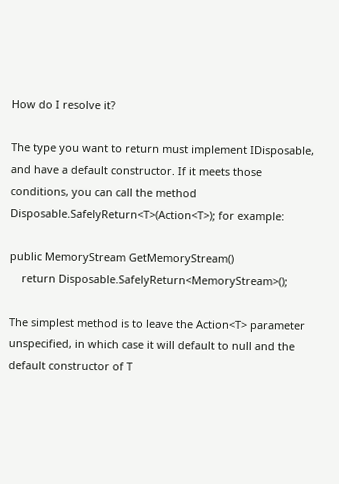How do I resolve it?

The type you want to return must implement IDisposable, and have a default constructor. If it meets those conditions, you can call the method Disposable.SafelyReturn<T>(Action<T>); for example:

public MemoryStream GetMemoryStream()
    return Disposable.SafelyReturn<MemoryStream>();

The simplest method is to leave the Action<T> parameter unspecified, in which case it will default to null and the default constructor of T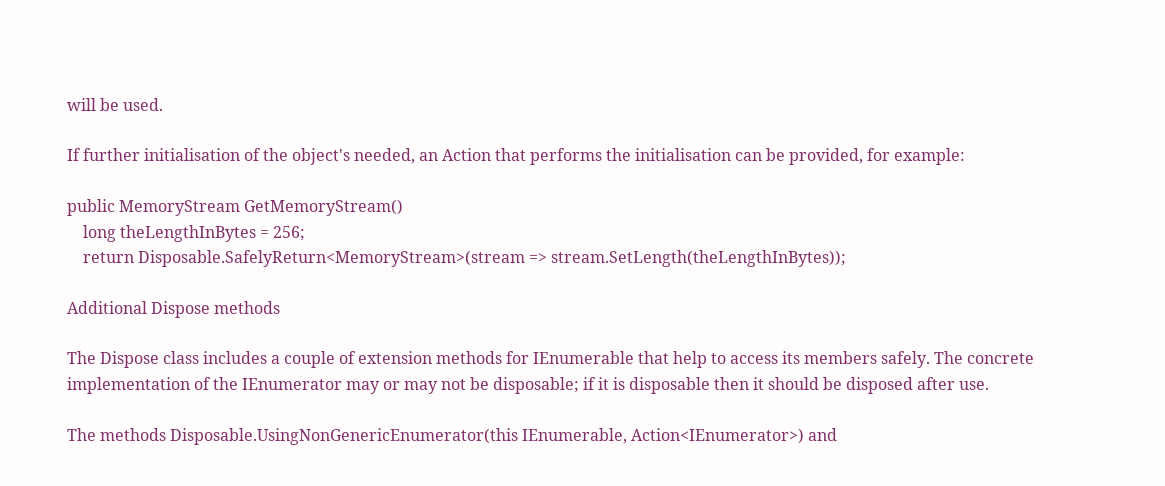will be used.

If further initialisation of the object's needed, an Action that performs the initialisation can be provided, for example:

public MemoryStream GetMemoryStream()
    long theLengthInBytes = 256;
    return Disposable.SafelyReturn<MemoryStream>(stream => stream.SetLength(theLengthInBytes));

Additional Dispose methods

The Dispose class includes a couple of extension methods for IEnumerable that help to access its members safely. The concrete implementation of the IEnumerator may or may not be disposable; if it is disposable then it should be disposed after use.

The methods Disposable.UsingNonGenericEnumerator(this IEnumerable, Action<IEnumerator>) and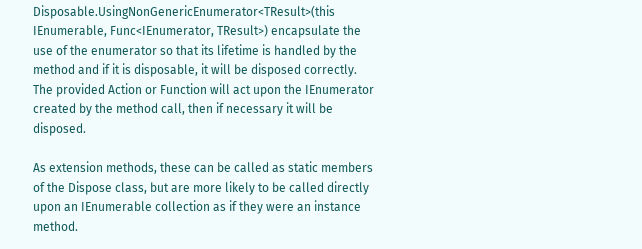Disposable.UsingNonGenericEnumerator<TResult>(this IEnumerable, Func<IEnumerator, TResult>) encapsulate the use of the enumerator so that its lifetime is handled by the method and if it is disposable, it will be disposed correctly. The provided Action or Function will act upon the IEnumerator created by the method call, then if necessary it will be disposed.

As extension methods, these can be called as static members of the Dispose class, but are more likely to be called directly upon an IEnumerable collection as if they were an instance method.